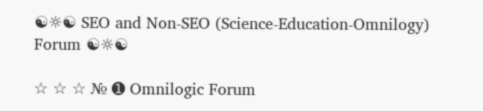☯☼☯ SEO and Non-SEO (Science-Education-Omnilogy) Forum ☯☼☯

☆ ☆ ☆ № ➊ Omnilogic Forum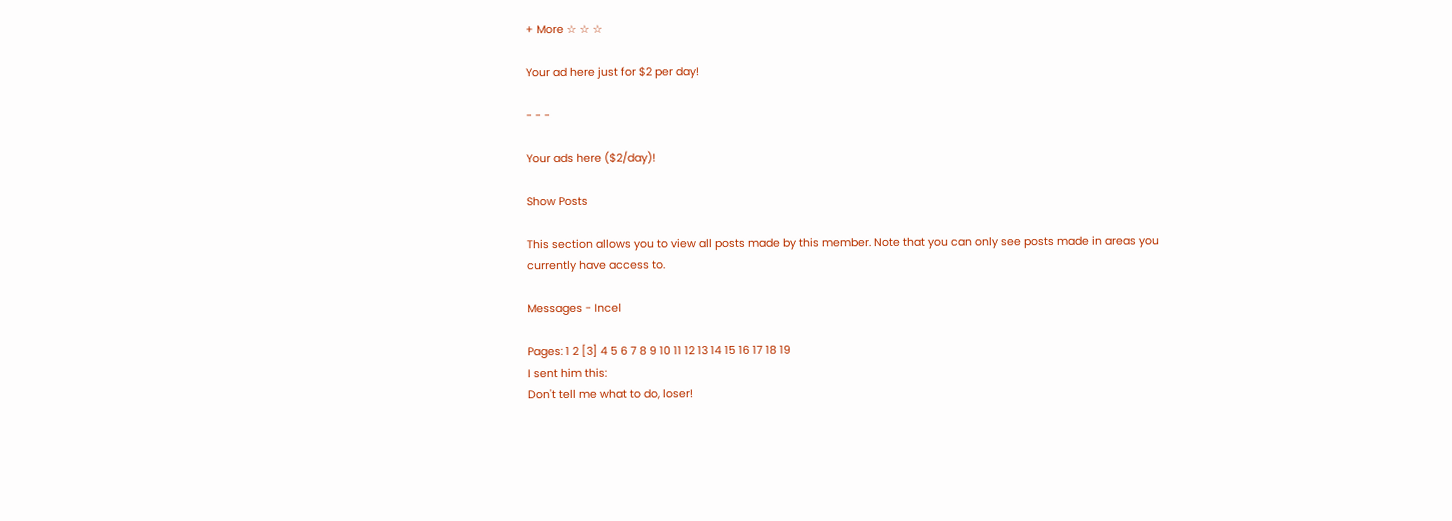+ More ☆ ☆ ☆

Your ad here just for $2 per day!

- - -

Your ads here ($2/day)!

Show Posts

This section allows you to view all posts made by this member. Note that you can only see posts made in areas you currently have access to.

Messages - Incel

Pages: 1 2 [3] 4 5 6 7 8 9 10 11 12 13 14 15 16 17 18 19
I sent him this:
Don't tell me what to do, loser!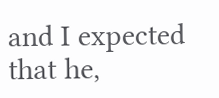and I expected that he,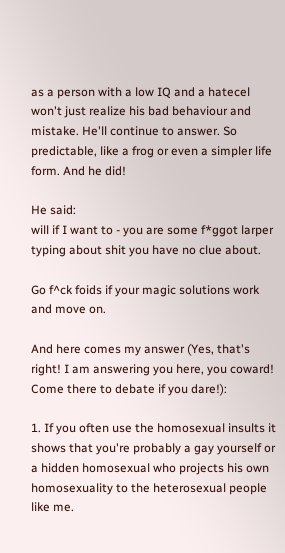as a person with a low IQ and a hatecel won't just realize his bad behaviour and mistake. He'll continue to answer. So predictable, like a frog or even a simpler life form. And he did!

He said:
will if I want to - you are some f*ggot larper typing about shit you have no clue about.

Go f^ck foids if your magic solutions work and move on.

And here comes my answer (Yes, that's right! I am answering you here, you coward! Come there to debate if you dare!):

1. If you often use the homosexual insults it shows that you're probably a gay yourself or a hidden homosexual who projects his own homosexuality to the heterosexual people like me.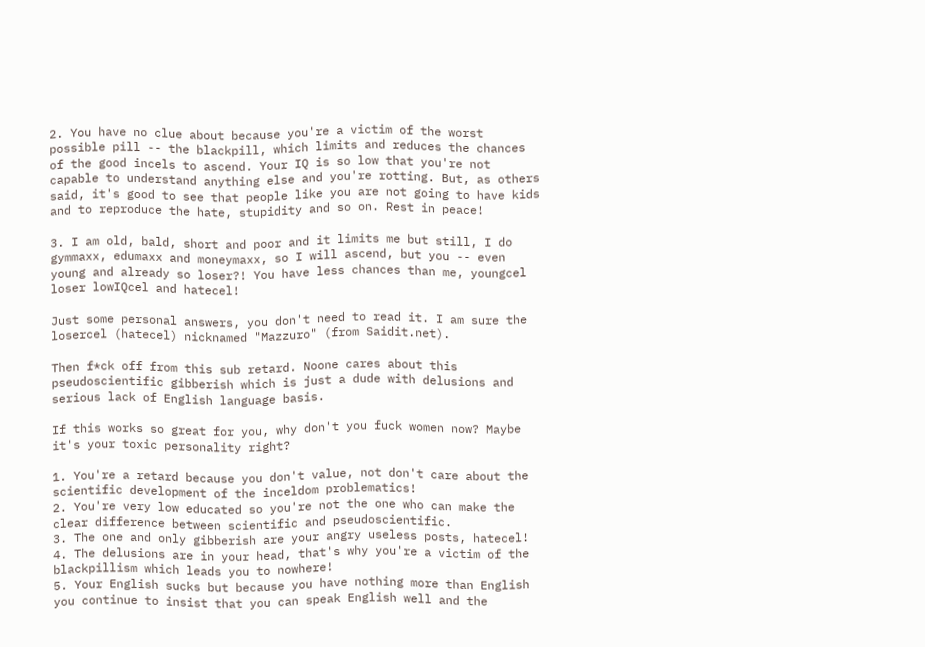2. You have no clue about because you're a victim of the worst possible pill -- the blackpill, which limits and reduces the chances of the good incels to ascend. Your IQ is so low that you're not capable to understand anything else and you're rotting. But, as others said, it's good to see that people like you are not going to have kids and to reproduce the hate, stupidity and so on. Rest in peace!

3. I am old, bald, short and poor and it limits me but still, I do gymmaxx, edumaxx and moneymaxx, so I will ascend, but you -- even young and already so loser?! You have less chances than me, youngcel loser lowIQcel and hatecel!

Just some personal answers, you don't need to read it. I am sure the losercel (hatecel) nicknamed "Mazzuro" (from Saidit.net).

Then f*ck off from this sub retard. Noone cares about this pseudoscientific gibberish which is just a dude with delusions and serious lack of English language basis.

If this works so great for you, why don't you fuck women now? Maybe it's your toxic personality right?

1. You're a retard because you don't value, not don't care about the scientific development of the inceldom problematics!
2. You're very low educated so you're not the one who can make the clear difference between scientific and pseudoscientific.
3. The one and only gibberish are your angry useless posts, hatecel!
4. The delusions are in your head, that's why you're a victim of the blackpillism which leads you to nowhere!
5. Your English sucks but because you have nothing more than English you continue to insist that you can speak English well and the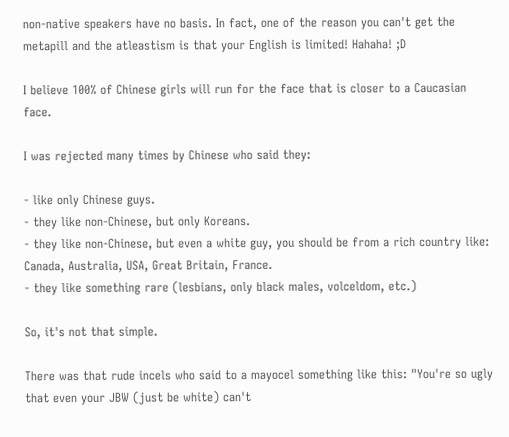non-native speakers have no basis. In fact, one of the reason you can't get the metapill and the atleastism is that your English is limited! Hahaha! ;D

I believe 100% of Chinese girls will run for the face that is closer to a Caucasian face.

I was rejected many times by Chinese who said they:

- like only Chinese guys.
- they like non-Chinese, but only Koreans.
- they like non-Chinese, but even a white guy, you should be from a rich country like: Canada, Australia, USA, Great Britain, France.
- they like something rare (lesbians, only black males, volceldom, etc.)

So, it's not that simple.

There was that rude incels who said to a mayocel something like this: "You're so ugly that even your JBW (just be white) can't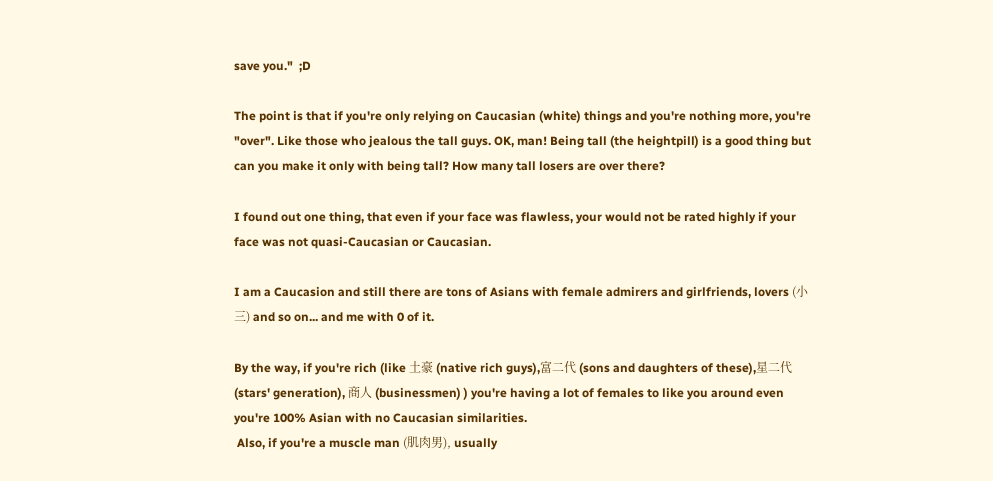save you."  ;D

The point is that if you're only relying on Caucasian (white) things and you're nothing more, you're "over". Like those who jealous the tall guys. OK, man! Being tall (the heightpill) is a good thing but can you make it only with being tall? How many tall losers are over there?

I found out one thing, that even if your face was flawless, your would not be rated highly if your face was not quasi-Caucasian or Caucasian.

I am a Caucasion and still there are tons of Asians with female admirers and girlfriends, lovers (小三) and so on... and me with 0 of it.

By the way, if you're rich (like 土豪 (native rich guys),富二代 (sons and daughters of these),星二代 (stars' generation), 商人 (businessmen) ) you're having a lot of females to like you around even you're 100% Asian with no Caucasian similarities.
 Also, if you're a muscle man (肌肉男), usually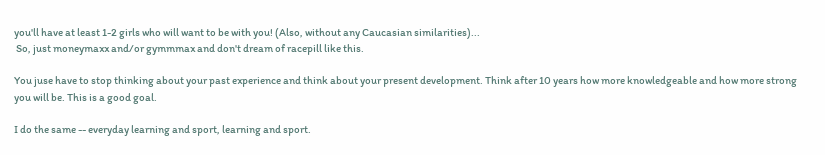you'll have at least 1-2 girls who will want to be with you! (Also, without any Caucasian similarities)...
 So, just moneymaxx and/or gymmmax and don't dream of racepill like this.

You juse have to stop thinking about your past experience and think about your present development. Think after 10 years how more knowledgeable and how more strong you will be. This is a good goal.

I do the same -- everyday learning and sport, learning and sport.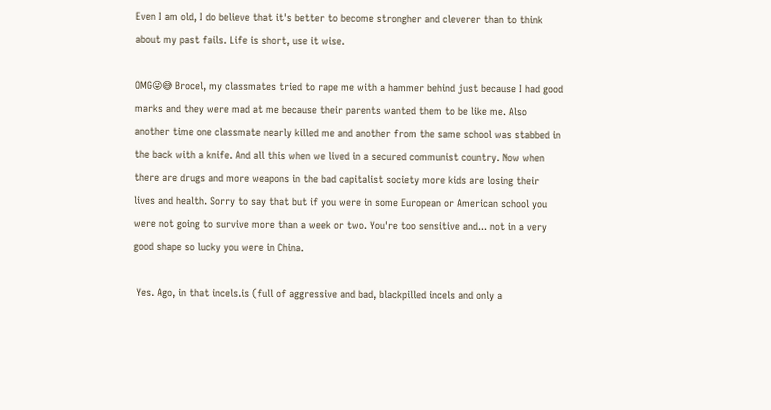Even I am old, I do believe that it's better to become strongher and cleverer than to think about my past fails. Life is short, use it wise.

OMG😜😅 Brocel, my classmates tried to rape me with a hammer behind just because I had good marks and they were mad at me because their parents wanted them to be like me. Also another time one classmate nearly killed me and another from the same school was stabbed in the back with a knife. And all this when we lived in a secured communist country. Now when there are drugs and more weapons in the bad capitalist society more kids are losing their lives and health. Sorry to say that but if you were in some European or American school you were not going to survive more than a week or two. You're too sensitive and... not in a very good shape so lucky you were in China.

 Yes. Ago, in that incels.is (full of aggressive and bad, blackpilled incels and only a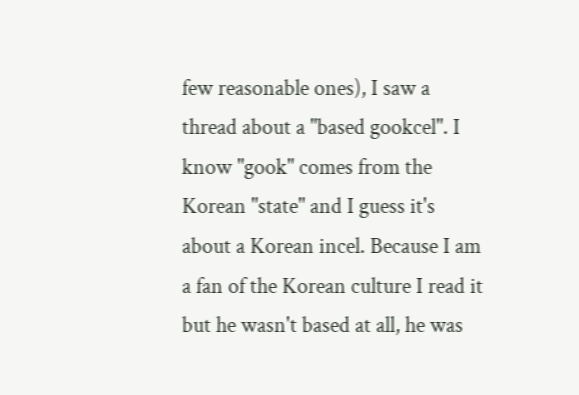few reasonable ones), I saw a thread about a "based gookcel". I know "gook" comes from the Korean "state" and I guess it's about a Korean incel. Because I am a fan of the Korean culture I read it but he wasn't based at all, he was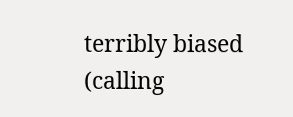terribly biased (calling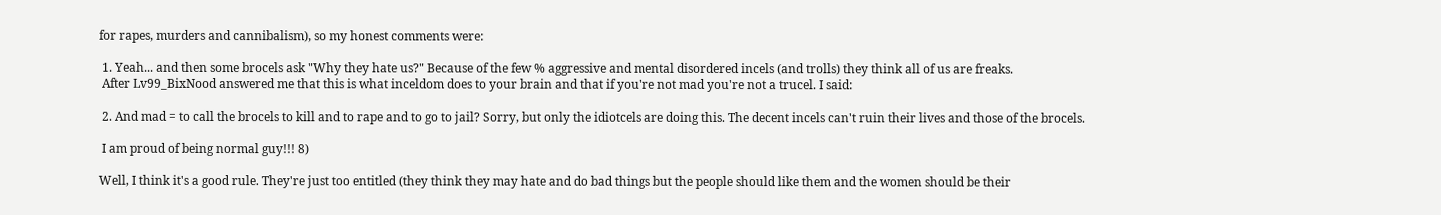for rapes, murders and cannibalism), so my honest comments were:

 1. Yeah... and then some brocels ask "Why they hate us?" Because of the few % aggressive and mental disordered incels (and trolls) they think all of us are freaks.
 After Lv99_BixNood answered me that this is what inceldom does to your brain and that if you're not mad you're not a trucel. I said:

 2. And mad = to call the brocels to kill and to rape and to go to jail? Sorry, but only the idiotcels are doing this. The decent incels can't ruin their lives and those of the brocels.

 I am proud of being normal guy!!! 8)

Well, I think it's a good rule. They're just too entitled (they think they may hate and do bad things but the people should like them and the women should be their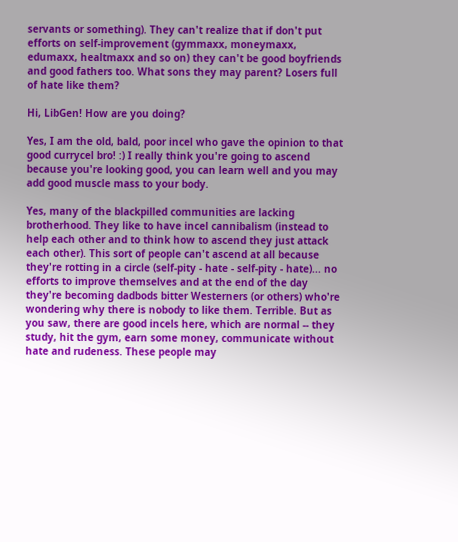servants or something). They can't realize that if don't put efforts on self-improvement (gymmaxx, moneymaxx, edumaxx, healtmaxx and so on) they can't be good boyfriends and good fathers too. What sons they may parent? Losers full of hate like them?

Hi, LibGen! How are you doing?

Yes, I am the old, bald, poor incel who gave the opinion to that good currycel bro! :) I really think you're going to ascend because you're looking good, you can learn well and you may add good muscle mass to your body.

Yes, many of the blackpilled communities are lacking brotherhood. They like to have incel cannibalism (instead to help each other and to think how to ascend they just attack each other). This sort of people can't ascend at all because they're rotting in a circle (self-pity - hate - self-pity - hate)... no efforts to improve themselves and at the end of the day they're becoming dadbods bitter Westerners (or others) who're wondering why there is nobody to like them. Terrible. But as you saw, there are good incels here, which are normal -- they study, hit the gym, earn some money, communicate without hate and rudeness. These people may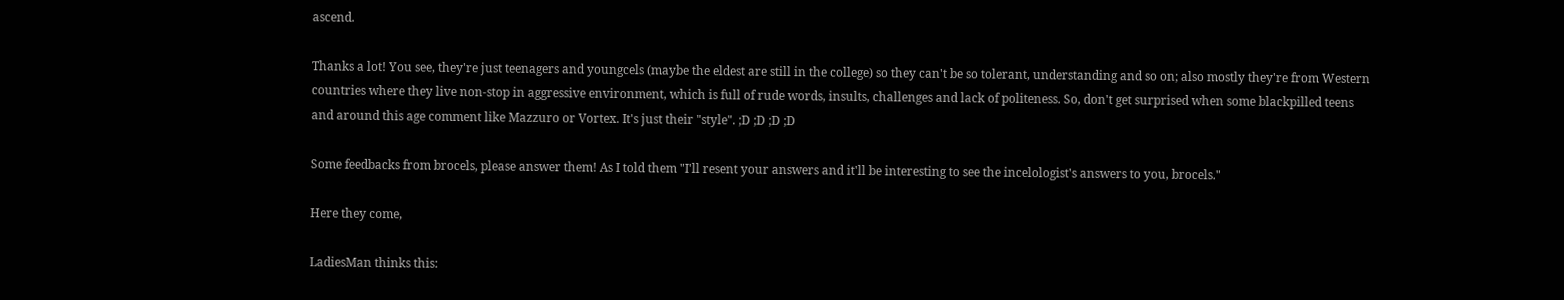ascend.

Thanks a lot! You see, they're just teenagers and youngcels (maybe the eldest are still in the college) so they can't be so tolerant, understanding and so on; also mostly they're from Western countries where they live non-stop in aggressive environment, which is full of rude words, insults, challenges and lack of politeness. So, don't get surprised when some blackpilled teens and around this age comment like Mazzuro or Vortex. It's just their "style". ;D ;D ;D ;D

Some feedbacks from brocels, please answer them! As I told them "I'll resent your answers and it'll be interesting to see the incelologist's answers to you, brocels."

Here they come,

LadiesMan thinks this: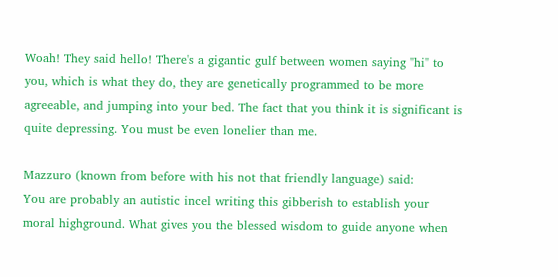Woah! They said hello! There's a gigantic gulf between women saying "hi" to you, which is what they do, they are genetically programmed to be more agreeable, and jumping into your bed. The fact that you think it is significant is quite depressing. You must be even lonelier than me.

Mazzuro (known from before with his not that friendly language) said:
You are probably an autistic incel writing this gibberish to establish your moral highground. What gives you the blessed wisdom to guide anyone when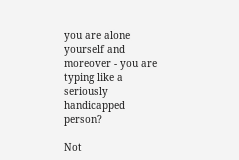you are alone yourself and moreover - you are typing like a seriously handicapped person?

Not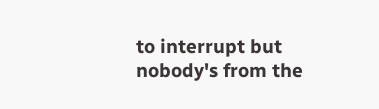to interrupt but nobody's from the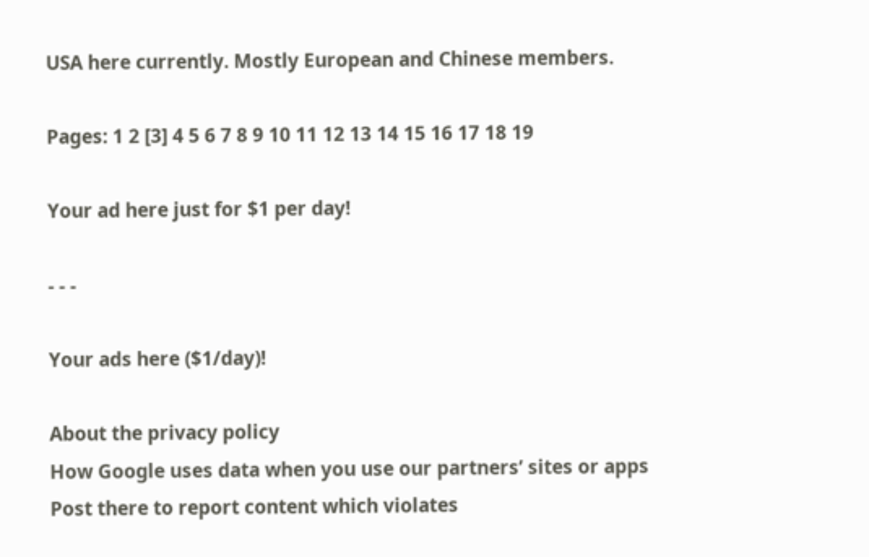USA here currently. Mostly European and Chinese members.

Pages: 1 2 [3] 4 5 6 7 8 9 10 11 12 13 14 15 16 17 18 19

Your ad here just for $1 per day!

- - -

Your ads here ($1/day)!

About the privacy policy
How Google uses data when you use our partners’ sites or apps
Post there to report content which violates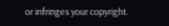or infringes your copyright.